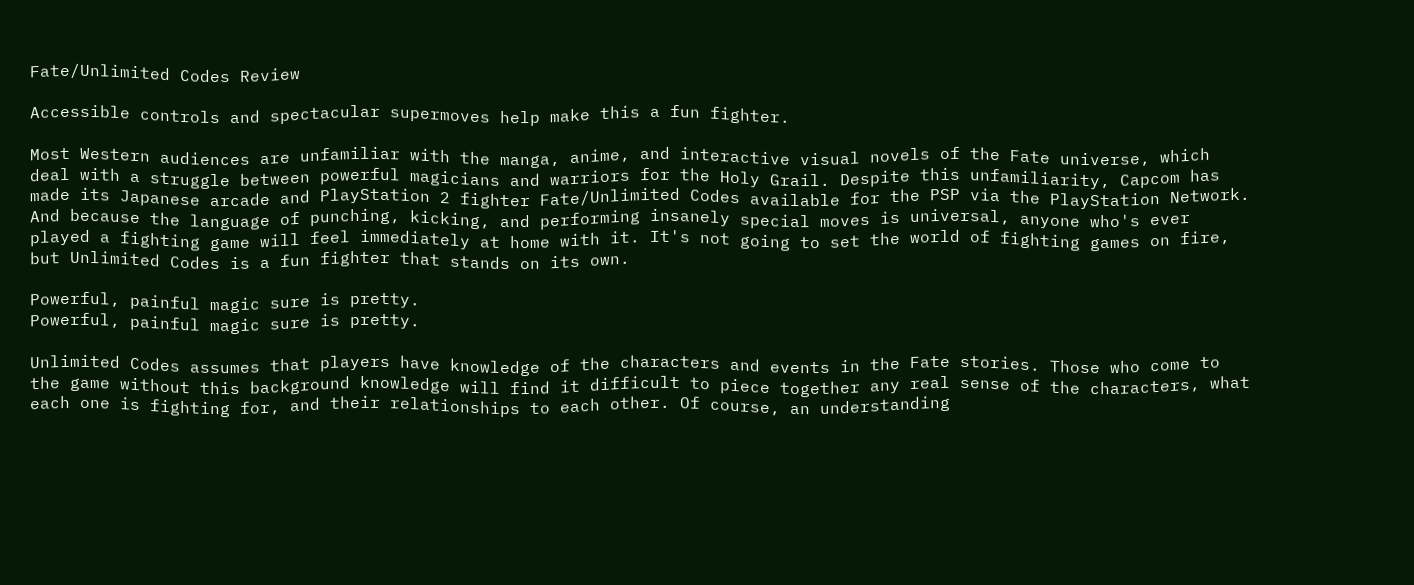Fate/Unlimited Codes Review

Accessible controls and spectacular supermoves help make this a fun fighter.

Most Western audiences are unfamiliar with the manga, anime, and interactive visual novels of the Fate universe, which deal with a struggle between powerful magicians and warriors for the Holy Grail. Despite this unfamiliarity, Capcom has made its Japanese arcade and PlayStation 2 fighter Fate/Unlimited Codes available for the PSP via the PlayStation Network. And because the language of punching, kicking, and performing insanely special moves is universal, anyone who's ever played a fighting game will feel immediately at home with it. It's not going to set the world of fighting games on fire, but Unlimited Codes is a fun fighter that stands on its own.

Powerful, painful magic sure is pretty.
Powerful, painful magic sure is pretty.

Unlimited Codes assumes that players have knowledge of the characters and events in the Fate stories. Those who come to the game without this background knowledge will find it difficult to piece together any real sense of the characters, what each one is fighting for, and their relationships to each other. Of course, an understanding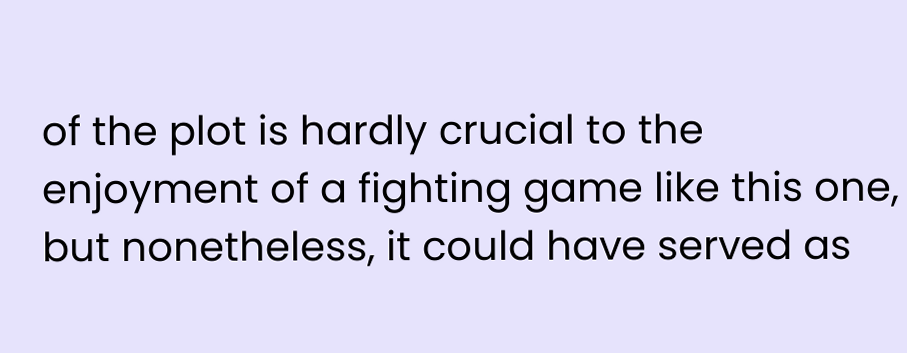of the plot is hardly crucial to the enjoyment of a fighting game like this one, but nonetheless, it could have served as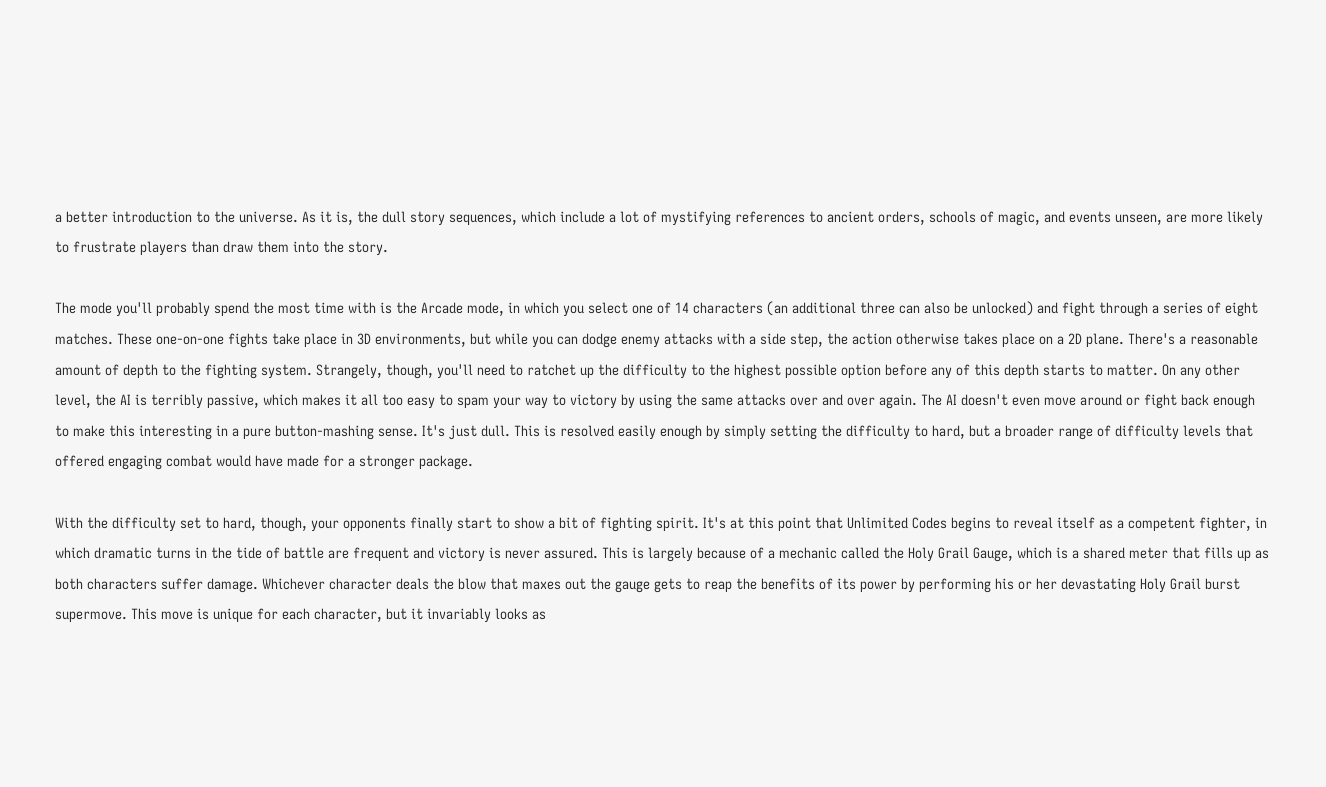a better introduction to the universe. As it is, the dull story sequences, which include a lot of mystifying references to ancient orders, schools of magic, and events unseen, are more likely to frustrate players than draw them into the story.

The mode you'll probably spend the most time with is the Arcade mode, in which you select one of 14 characters (an additional three can also be unlocked) and fight through a series of eight matches. These one-on-one fights take place in 3D environments, but while you can dodge enemy attacks with a side step, the action otherwise takes place on a 2D plane. There's a reasonable amount of depth to the fighting system. Strangely, though, you'll need to ratchet up the difficulty to the highest possible option before any of this depth starts to matter. On any other level, the AI is terribly passive, which makes it all too easy to spam your way to victory by using the same attacks over and over again. The AI doesn't even move around or fight back enough to make this interesting in a pure button-mashing sense. It's just dull. This is resolved easily enough by simply setting the difficulty to hard, but a broader range of difficulty levels that offered engaging combat would have made for a stronger package.

With the difficulty set to hard, though, your opponents finally start to show a bit of fighting spirit. It's at this point that Unlimited Codes begins to reveal itself as a competent fighter, in which dramatic turns in the tide of battle are frequent and victory is never assured. This is largely because of a mechanic called the Holy Grail Gauge, which is a shared meter that fills up as both characters suffer damage. Whichever character deals the blow that maxes out the gauge gets to reap the benefits of its power by performing his or her devastating Holy Grail burst supermove. This move is unique for each character, but it invariably looks as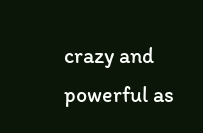crazy and powerful as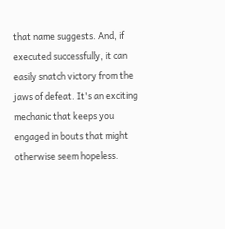that name suggests. And, if executed successfully, it can easily snatch victory from the jaws of defeat. It's an exciting mechanic that keeps you engaged in bouts that might otherwise seem hopeless.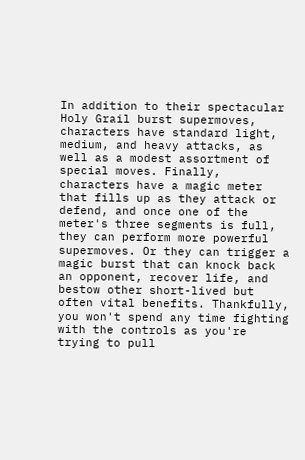In addition to their spectacular Holy Grail burst supermoves, characters have standard light, medium, and heavy attacks, as well as a modest assortment of special moves. Finally, characters have a magic meter that fills up as they attack or defend, and once one of the meter's three segments is full, they can perform more powerful supermoves. Or they can trigger a magic burst that can knock back an opponent, recover life, and bestow other short-lived but often vital benefits. Thankfully, you won't spend any time fighting with the controls as you're trying to pull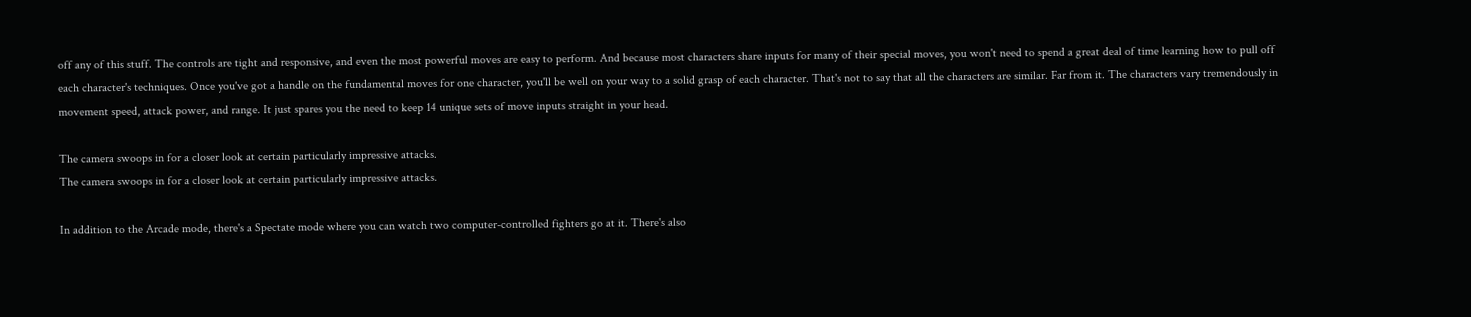off any of this stuff. The controls are tight and responsive, and even the most powerful moves are easy to perform. And because most characters share inputs for many of their special moves, you won't need to spend a great deal of time learning how to pull off each character's techniques. Once you've got a handle on the fundamental moves for one character, you'll be well on your way to a solid grasp of each character. That's not to say that all the characters are similar. Far from it. The characters vary tremendously in movement speed, attack power, and range. It just spares you the need to keep 14 unique sets of move inputs straight in your head.

The camera swoops in for a closer look at certain particularly impressive attacks.
The camera swoops in for a closer look at certain particularly impressive attacks.

In addition to the Arcade mode, there's a Spectate mode where you can watch two computer-controlled fighters go at it. There's also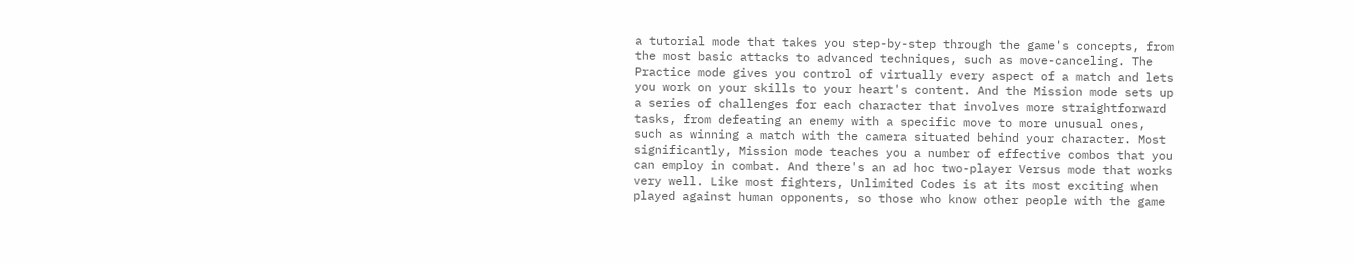a tutorial mode that takes you step-by-step through the game's concepts, from the most basic attacks to advanced techniques, such as move-canceling. The Practice mode gives you control of virtually every aspect of a match and lets you work on your skills to your heart's content. And the Mission mode sets up a series of challenges for each character that involves more straightforward tasks, from defeating an enemy with a specific move to more unusual ones, such as winning a match with the camera situated behind your character. Most significantly, Mission mode teaches you a number of effective combos that you can employ in combat. And there's an ad hoc two-player Versus mode that works very well. Like most fighters, Unlimited Codes is at its most exciting when played against human opponents, so those who know other people with the game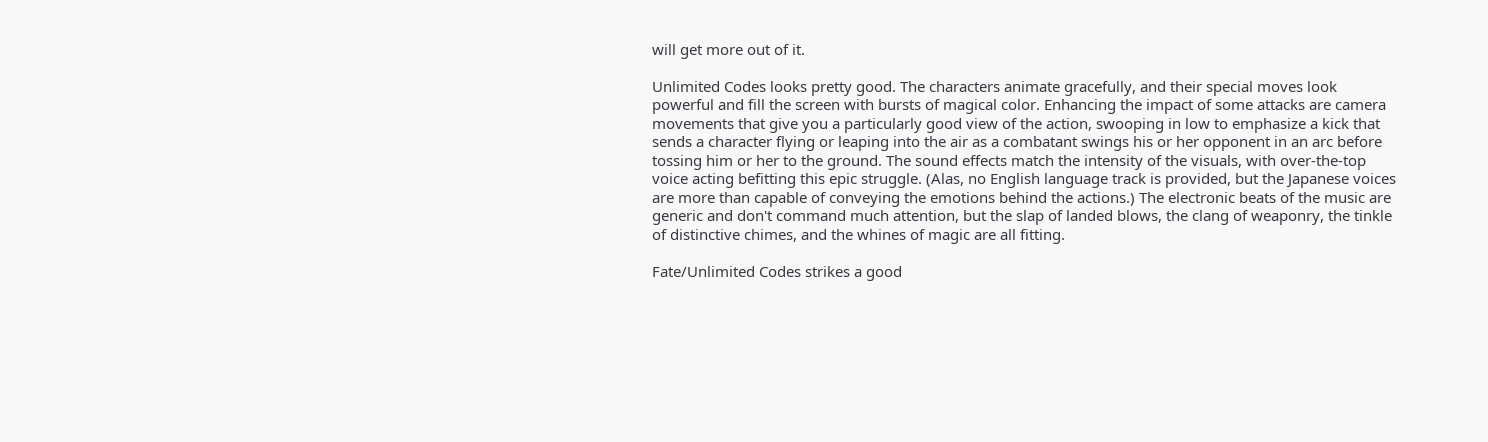will get more out of it.

Unlimited Codes looks pretty good. The characters animate gracefully, and their special moves look powerful and fill the screen with bursts of magical color. Enhancing the impact of some attacks are camera movements that give you a particularly good view of the action, swooping in low to emphasize a kick that sends a character flying or leaping into the air as a combatant swings his or her opponent in an arc before tossing him or her to the ground. The sound effects match the intensity of the visuals, with over-the-top voice acting befitting this epic struggle. (Alas, no English language track is provided, but the Japanese voices are more than capable of conveying the emotions behind the actions.) The electronic beats of the music are generic and don't command much attention, but the slap of landed blows, the clang of weaponry, the tinkle of distinctive chimes, and the whines of magic are all fitting.

Fate/Unlimited Codes strikes a good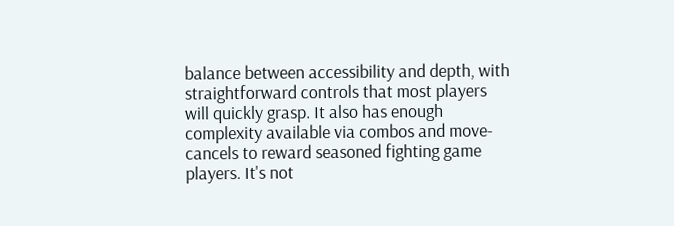balance between accessibility and depth, with straightforward controls that most players will quickly grasp. It also has enough complexity available via combos and move-cancels to reward seasoned fighting game players. It's not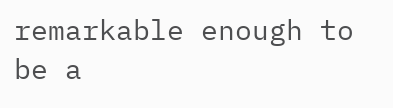remarkable enough to be a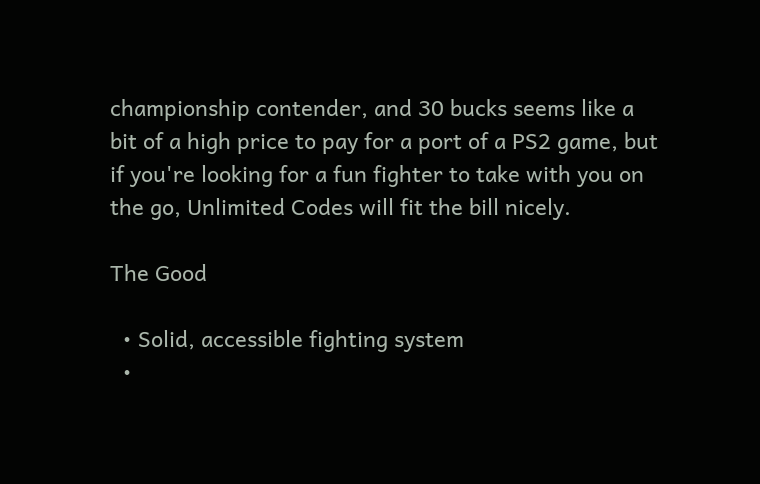championship contender, and 30 bucks seems like a bit of a high price to pay for a port of a PS2 game, but if you're looking for a fun fighter to take with you on the go, Unlimited Codes will fit the bill nicely.

The Good

  • Solid, accessible fighting system
  •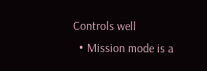Controls well
  • Mission mode is a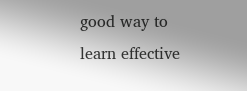good way to learn effective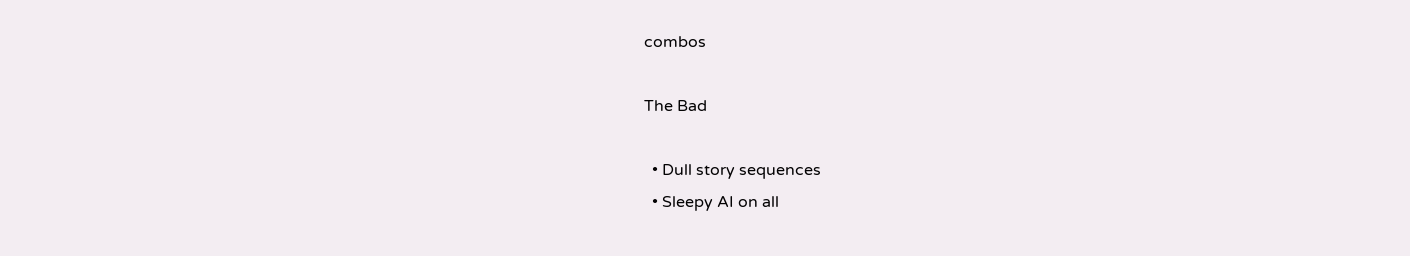combos

The Bad

  • Dull story sequences
  • Sleepy AI on all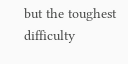but the toughest difficulty